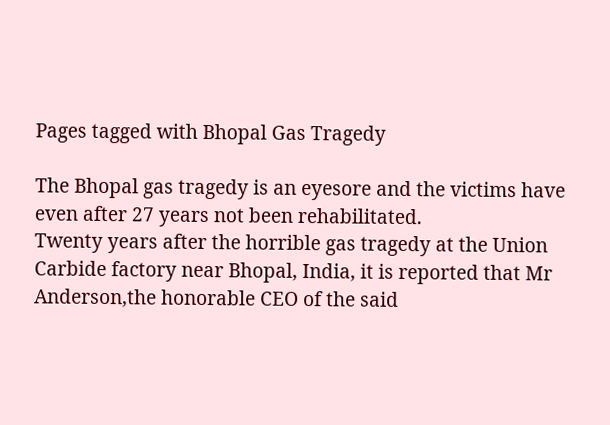Pages tagged with Bhopal Gas Tragedy

The Bhopal gas tragedy is an eyesore and the victims have even after 27 years not been rehabilitated.
Twenty years after the horrible gas tragedy at the Union Carbide factory near Bhopal, India, it is reported that Mr Anderson,the honorable CEO of the said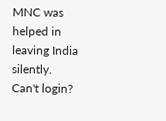MNC was helped in leaving India silently.
Can't login?